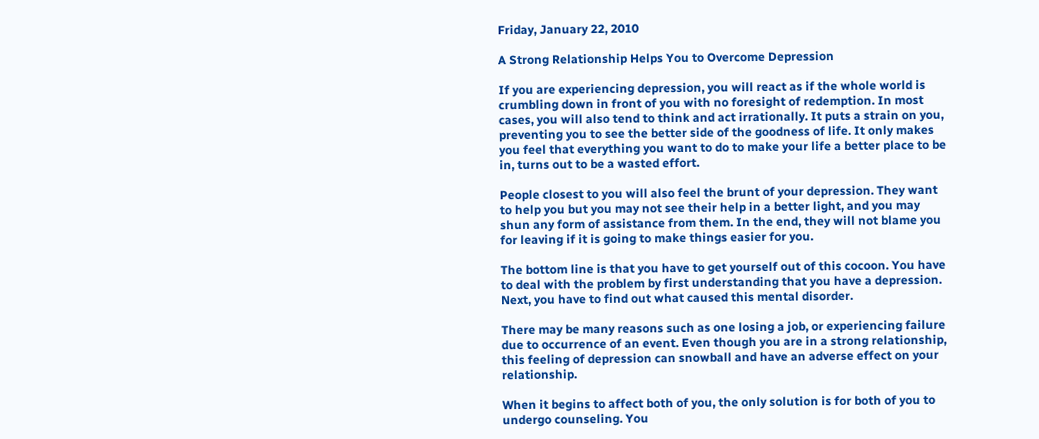Friday, January 22, 2010

A Strong Relationship Helps You to Overcome Depression

If you are experiencing depression, you will react as if the whole world is crumbling down in front of you with no foresight of redemption. In most cases, you will also tend to think and act irrationally. It puts a strain on you, preventing you to see the better side of the goodness of life. It only makes you feel that everything you want to do to make your life a better place to be in, turns out to be a wasted effort.

People closest to you will also feel the brunt of your depression. They want to help you but you may not see their help in a better light, and you may shun any form of assistance from them. In the end, they will not blame you for leaving if it is going to make things easier for you.

The bottom line is that you have to get yourself out of this cocoon. You have to deal with the problem by first understanding that you have a depression. Next, you have to find out what caused this mental disorder.

There may be many reasons such as one losing a job, or experiencing failure due to occurrence of an event. Even though you are in a strong relationship, this feeling of depression can snowball and have an adverse effect on your relationship.

When it begins to affect both of you, the only solution is for both of you to undergo counseling. You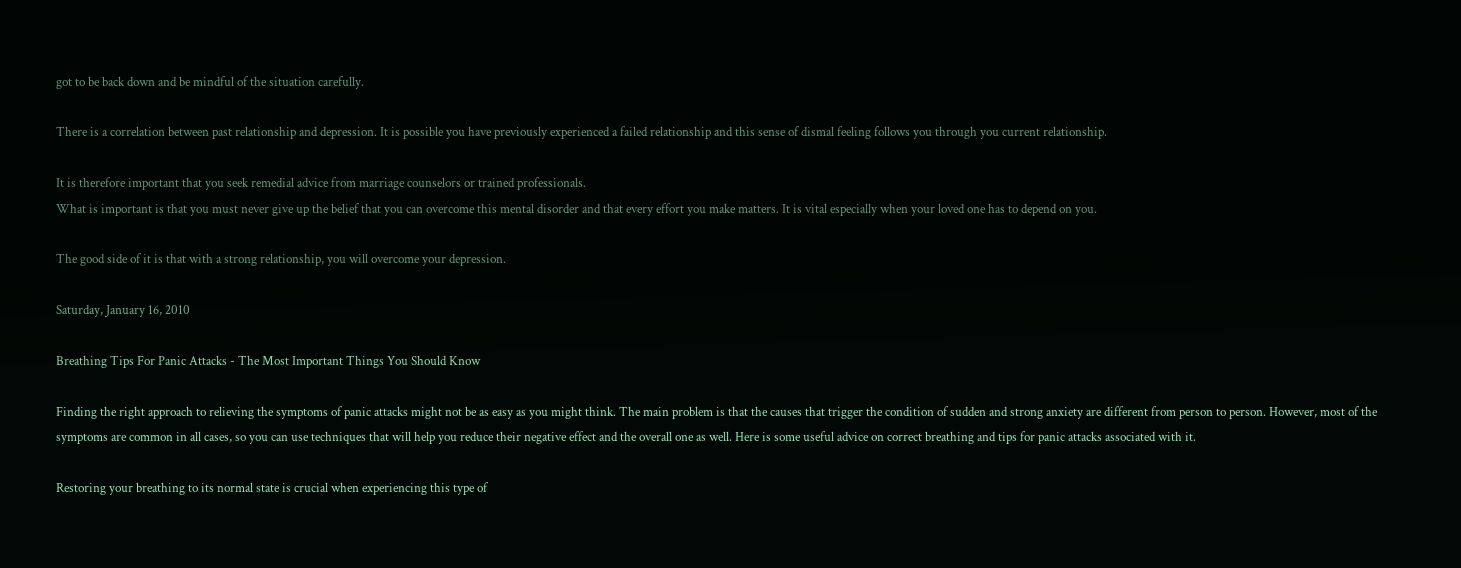got to be back down and be mindful of the situation carefully.

There is a correlation between past relationship and depression. It is possible you have previously experienced a failed relationship and this sense of dismal feeling follows you through you current relationship.

It is therefore important that you seek remedial advice from marriage counselors or trained professionals.
What is important is that you must never give up the belief that you can overcome this mental disorder and that every effort you make matters. It is vital especially when your loved one has to depend on you.

The good side of it is that with a strong relationship, you will overcome your depression.

Saturday, January 16, 2010

Breathing Tips For Panic Attacks - The Most Important Things You Should Know

Finding the right approach to relieving the symptoms of panic attacks might not be as easy as you might think. The main problem is that the causes that trigger the condition of sudden and strong anxiety are different from person to person. However, most of the symptoms are common in all cases, so you can use techniques that will help you reduce their negative effect and the overall one as well. Here is some useful advice on correct breathing and tips for panic attacks associated with it.

Restoring your breathing to its normal state is crucial when experiencing this type of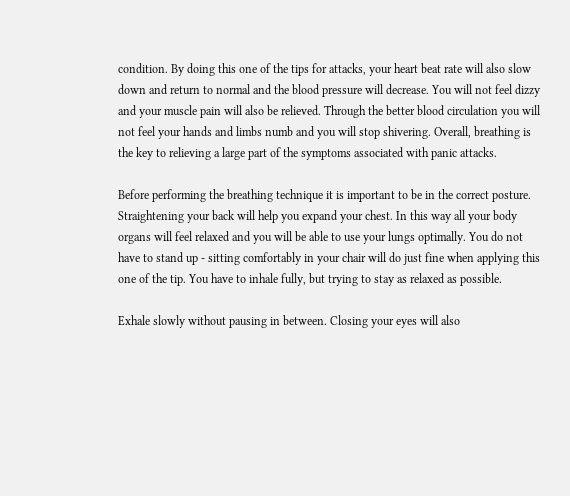condition. By doing this one of the tips for attacks, your heart beat rate will also slow down and return to normal and the blood pressure will decrease. You will not feel dizzy and your muscle pain will also be relieved. Through the better blood circulation you will not feel your hands and limbs numb and you will stop shivering. Overall, breathing is the key to relieving a large part of the symptoms associated with panic attacks.

Before performing the breathing technique it is important to be in the correct posture. Straightening your back will help you expand your chest. In this way all your body organs will feel relaxed and you will be able to use your lungs optimally. You do not have to stand up - sitting comfortably in your chair will do just fine when applying this one of the tip. You have to inhale fully, but trying to stay as relaxed as possible.

Exhale slowly without pausing in between. Closing your eyes will also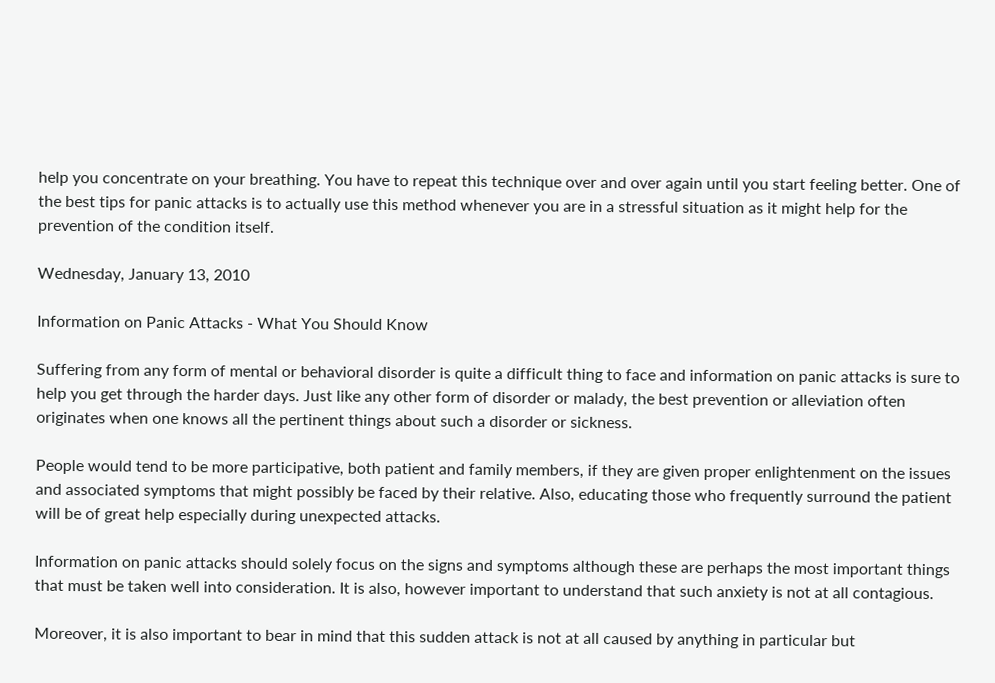help you concentrate on your breathing. You have to repeat this technique over and over again until you start feeling better. One of the best tips for panic attacks is to actually use this method whenever you are in a stressful situation as it might help for the prevention of the condition itself.

Wednesday, January 13, 2010

Information on Panic Attacks - What You Should Know

Suffering from any form of mental or behavioral disorder is quite a difficult thing to face and information on panic attacks is sure to help you get through the harder days. Just like any other form of disorder or malady, the best prevention or alleviation often originates when one knows all the pertinent things about such a disorder or sickness.

People would tend to be more participative, both patient and family members, if they are given proper enlightenment on the issues and associated symptoms that might possibly be faced by their relative. Also, educating those who frequently surround the patient will be of great help especially during unexpected attacks.

Information on panic attacks should solely focus on the signs and symptoms although these are perhaps the most important things that must be taken well into consideration. It is also, however important to understand that such anxiety is not at all contagious.

Moreover, it is also important to bear in mind that this sudden attack is not at all caused by anything in particular but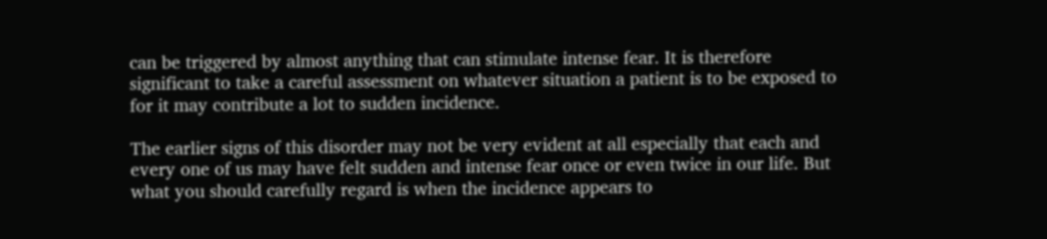can be triggered by almost anything that can stimulate intense fear. It is therefore significant to take a careful assessment on whatever situation a patient is to be exposed to for it may contribute a lot to sudden incidence.

The earlier signs of this disorder may not be very evident at all especially that each and every one of us may have felt sudden and intense fear once or even twice in our life. But what you should carefully regard is when the incidence appears to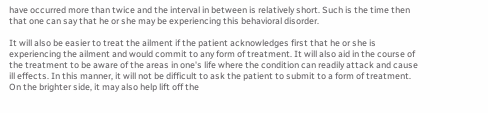have occurred more than twice and the interval in between is relatively short. Such is the time then that one can say that he or she may be experiencing this behavioral disorder.

It will also be easier to treat the ailment if the patient acknowledges first that he or she is experiencing the ailment and would commit to any form of treatment. It will also aid in the course of the treatment to be aware of the areas in one's life where the condition can readily attack and cause ill effects. In this manner, it will not be difficult to ask the patient to submit to a form of treatment. On the brighter side, it may also help lift off the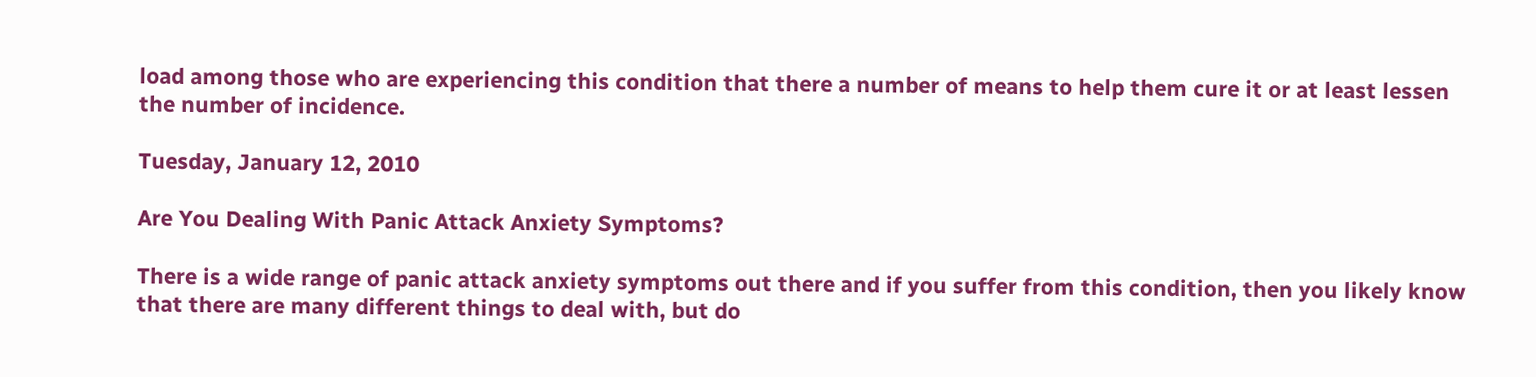load among those who are experiencing this condition that there a number of means to help them cure it or at least lessen the number of incidence.

Tuesday, January 12, 2010

Are You Dealing With Panic Attack Anxiety Symptoms?

There is a wide range of panic attack anxiety symptoms out there and if you suffer from this condition, then you likely know that there are many different things to deal with, but do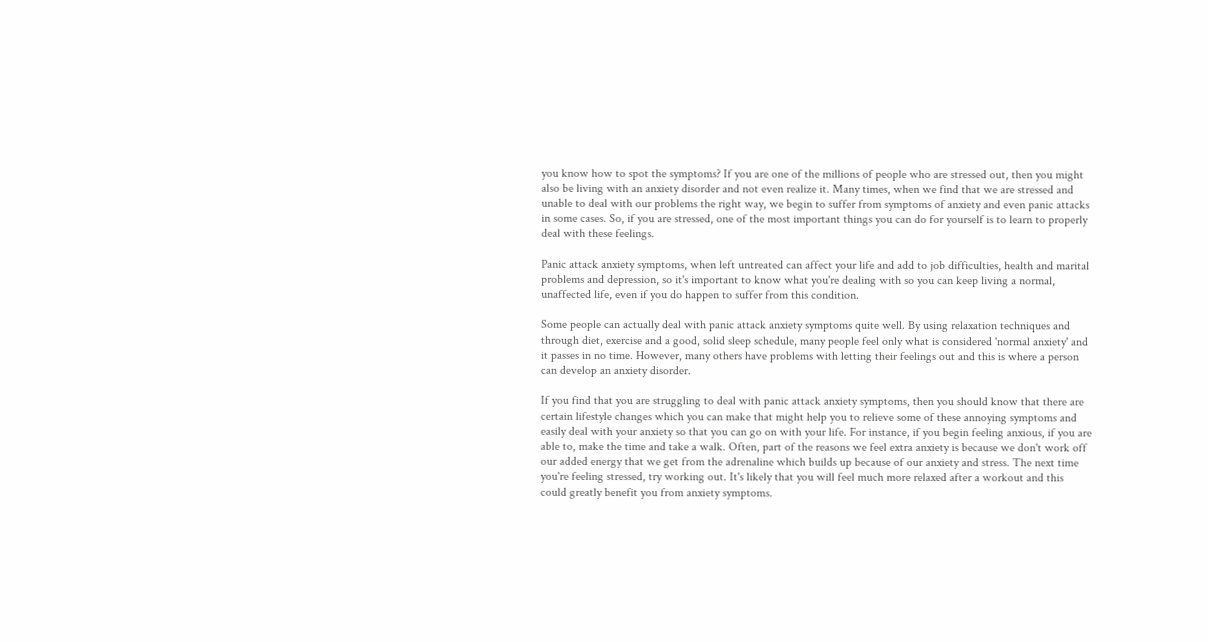you know how to spot the symptoms? If you are one of the millions of people who are stressed out, then you might also be living with an anxiety disorder and not even realize it. Many times, when we find that we are stressed and unable to deal with our problems the right way, we begin to suffer from symptoms of anxiety and even panic attacks in some cases. So, if you are stressed, one of the most important things you can do for yourself is to learn to properly deal with these feelings.

Panic attack anxiety symptoms, when left untreated can affect your life and add to job difficulties, health and marital problems and depression, so it's important to know what you're dealing with so you can keep living a normal, unaffected life, even if you do happen to suffer from this condition.

Some people can actually deal with panic attack anxiety symptoms quite well. By using relaxation techniques and through diet, exercise and a good, solid sleep schedule, many people feel only what is considered 'normal anxiety' and it passes in no time. However, many others have problems with letting their feelings out and this is where a person can develop an anxiety disorder.

If you find that you are struggling to deal with panic attack anxiety symptoms, then you should know that there are certain lifestyle changes which you can make that might help you to relieve some of these annoying symptoms and easily deal with your anxiety so that you can go on with your life. For instance, if you begin feeling anxious, if you are able to, make the time and take a walk. Often, part of the reasons we feel extra anxiety is because we don't work off our added energy that we get from the adrenaline which builds up because of our anxiety and stress. The next time you're feeling stressed, try working out. It's likely that you will feel much more relaxed after a workout and this could greatly benefit you from anxiety symptoms.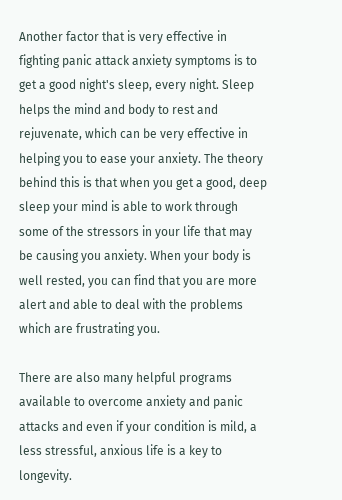Another factor that is very effective in fighting panic attack anxiety symptoms is to get a good night's sleep, every night. Sleep helps the mind and body to rest and rejuvenate, which can be very effective in helping you to ease your anxiety. The theory behind this is that when you get a good, deep sleep your mind is able to work through some of the stressors in your life that may be causing you anxiety. When your body is well rested, you can find that you are more alert and able to deal with the problems which are frustrating you.

There are also many helpful programs available to overcome anxiety and panic attacks and even if your condition is mild, a less stressful, anxious life is a key to longevity.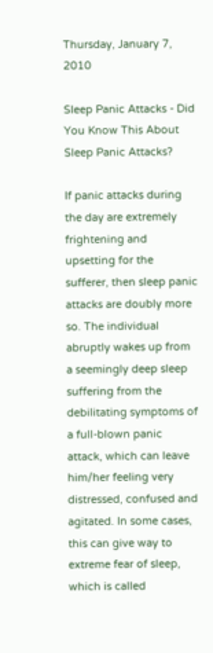Thursday, January 7, 2010

Sleep Panic Attacks - Did You Know This About Sleep Panic Attacks?

If panic attacks during the day are extremely frightening and upsetting for the sufferer, then sleep panic attacks are doubly more so. The individual abruptly wakes up from a seemingly deep sleep suffering from the debilitating symptoms of a full-blown panic attack, which can leave him/her feeling very distressed, confused and agitated. In some cases, this can give way to extreme fear of sleep, which is called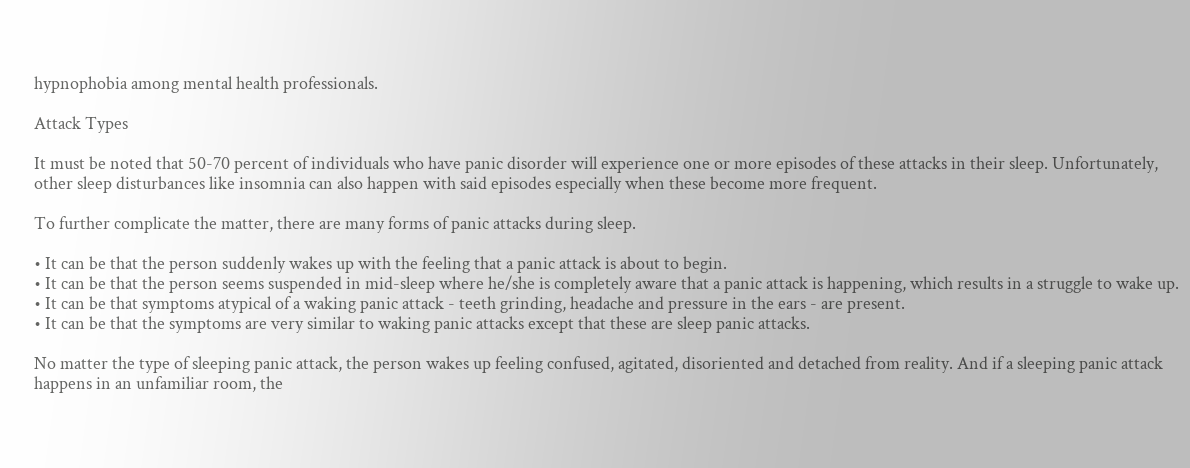hypnophobia among mental health professionals.

Attack Types

It must be noted that 50-70 percent of individuals who have panic disorder will experience one or more episodes of these attacks in their sleep. Unfortunately, other sleep disturbances like insomnia can also happen with said episodes especially when these become more frequent.

To further complicate the matter, there are many forms of panic attacks during sleep.

• It can be that the person suddenly wakes up with the feeling that a panic attack is about to begin.
• It can be that the person seems suspended in mid-sleep where he/she is completely aware that a panic attack is happening, which results in a struggle to wake up.
• It can be that symptoms atypical of a waking panic attack - teeth grinding, headache and pressure in the ears - are present.
• It can be that the symptoms are very similar to waking panic attacks except that these are sleep panic attacks.

No matter the type of sleeping panic attack, the person wakes up feeling confused, agitated, disoriented and detached from reality. And if a sleeping panic attack happens in an unfamiliar room, the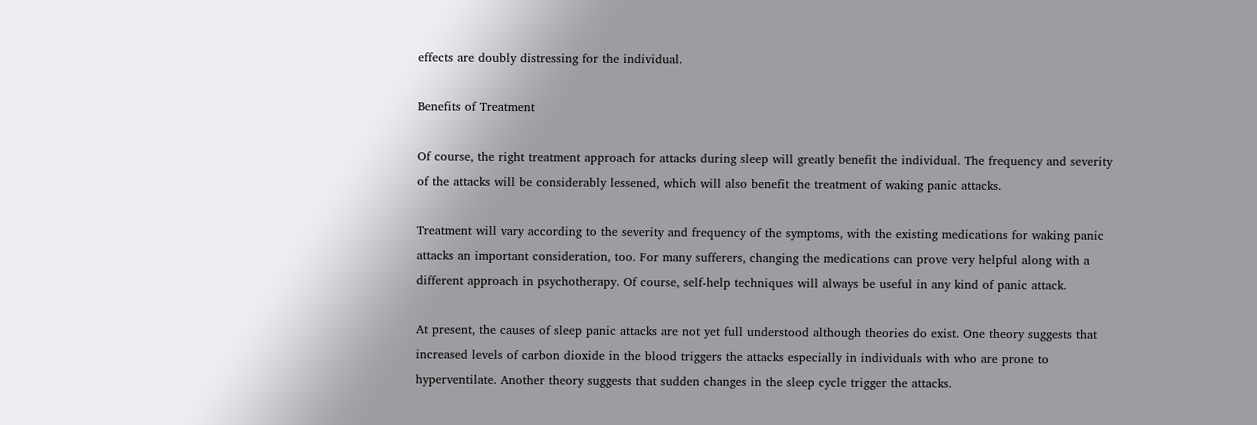effects are doubly distressing for the individual.

Benefits of Treatment

Of course, the right treatment approach for attacks during sleep will greatly benefit the individual. The frequency and severity of the attacks will be considerably lessened, which will also benefit the treatment of waking panic attacks.

Treatment will vary according to the severity and frequency of the symptoms, with the existing medications for waking panic attacks an important consideration, too. For many sufferers, changing the medications can prove very helpful along with a different approach in psychotherapy. Of course, self-help techniques will always be useful in any kind of panic attack.

At present, the causes of sleep panic attacks are not yet full understood although theories do exist. One theory suggests that increased levels of carbon dioxide in the blood triggers the attacks especially in individuals with who are prone to hyperventilate. Another theory suggests that sudden changes in the sleep cycle trigger the attacks.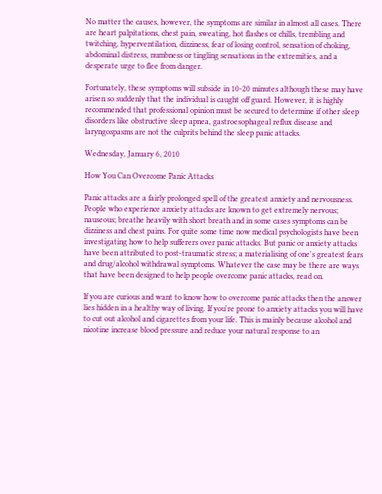No matter the causes, however, the symptoms are similar in almost all cases. There are heart palpitations, chest pain, sweating, hot flashes or chills, trembling and twitching, hyperventilation, dizziness, fear of losing control, sensation of choking, abdominal distress, numbness or tingling sensations in the extremities, and a desperate urge to flee from danger.

Fortunately, these symptoms will subside in 10-20 minutes although these may have arisen so suddenly that the individual is caught off guard. However, it is highly recommended that professional opinion must be secured to determine if other sleep disorders like obstructive sleep apnea, gastroesophageal reflux disease and laryngospasms are not the culprits behind the sleep panic attacks.

Wednesday, January 6, 2010

How You Can Overcome Panic Attacks

Panic attacks are a fairly prolonged spell of the greatest anxiety and nervousness. People who experience anxiety attacks are known to get extremely nervous; nauseous; breathe heavily with short breath and in some cases symptoms can be dizziness and chest pains. For quite some time now medical psychologists have been investigating how to help sufferers over panic attacks. But panic or anxiety attacks have been attributed to post-traumatic stress; a materialising of one's greatest fears and drug/alcohol withdrawal symptoms. Whatever the case may be there are ways that have been designed to help people overcome panic attacks, read on.

If you are curious and want to know how to overcome panic attacks then the answer lies hidden in a healthy way of living. If you're prone to anxiety attacks you will have to cut out alcohol and cigarettes from your life. This is mainly because alcohol and nicotine increase blood pressure and reduce your natural response to an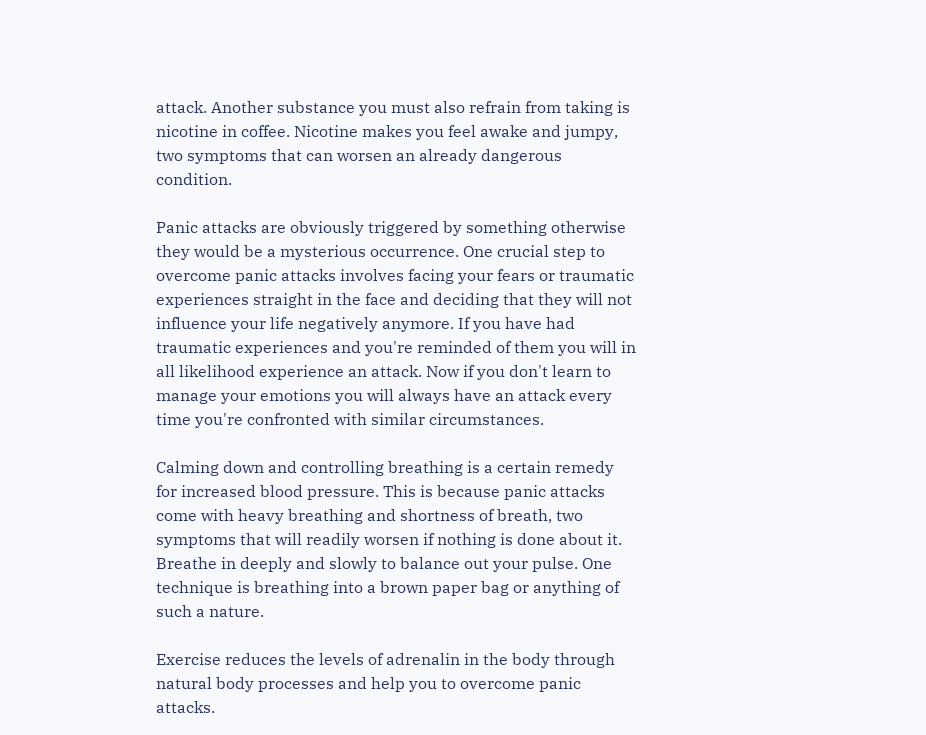attack. Another substance you must also refrain from taking is nicotine in coffee. Nicotine makes you feel awake and jumpy, two symptoms that can worsen an already dangerous condition.

Panic attacks are obviously triggered by something otherwise they would be a mysterious occurrence. One crucial step to overcome panic attacks involves facing your fears or traumatic experiences straight in the face and deciding that they will not influence your life negatively anymore. If you have had traumatic experiences and you're reminded of them you will in all likelihood experience an attack. Now if you don't learn to manage your emotions you will always have an attack every time you're confronted with similar circumstances.

Calming down and controlling breathing is a certain remedy for increased blood pressure. This is because panic attacks come with heavy breathing and shortness of breath, two symptoms that will readily worsen if nothing is done about it. Breathe in deeply and slowly to balance out your pulse. One technique is breathing into a brown paper bag or anything of such a nature.

Exercise reduces the levels of adrenalin in the body through natural body processes and help you to overcome panic attacks.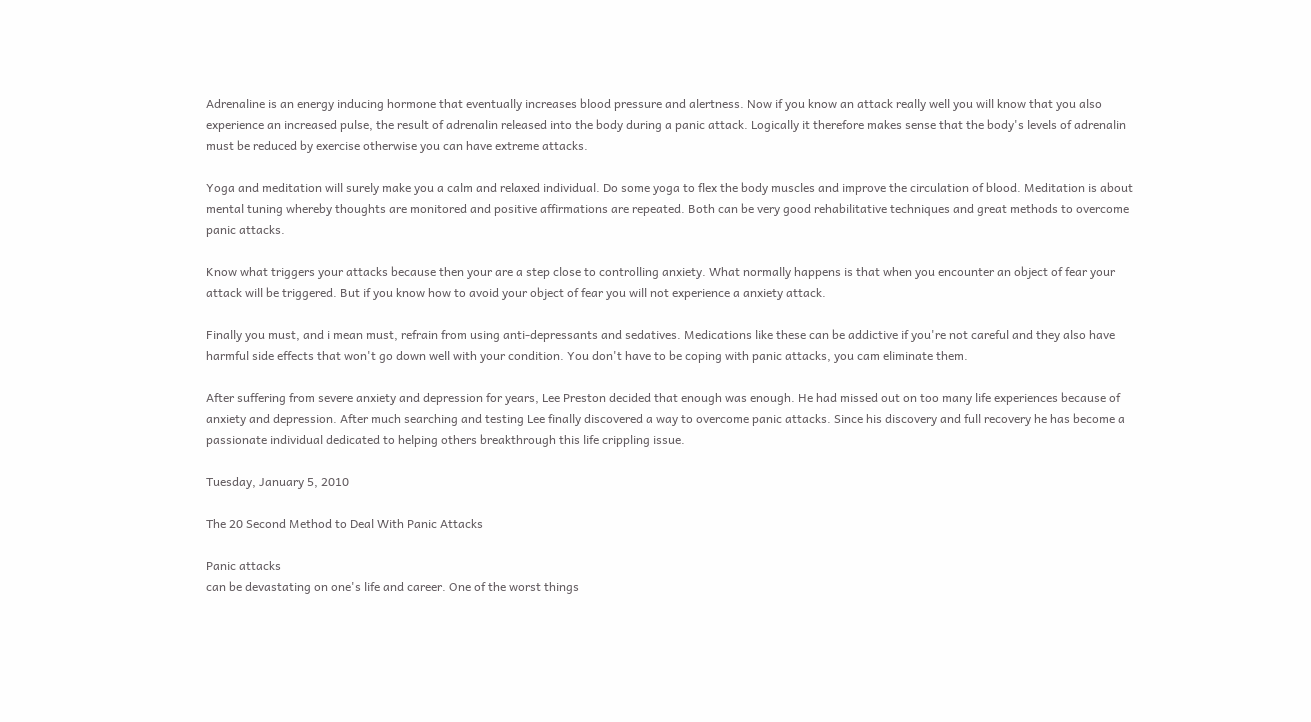Adrenaline is an energy inducing hormone that eventually increases blood pressure and alertness. Now if you know an attack really well you will know that you also experience an increased pulse, the result of adrenalin released into the body during a panic attack. Logically it therefore makes sense that the body's levels of adrenalin must be reduced by exercise otherwise you can have extreme attacks.

Yoga and meditation will surely make you a calm and relaxed individual. Do some yoga to flex the body muscles and improve the circulation of blood. Meditation is about mental tuning whereby thoughts are monitored and positive affirmations are repeated. Both can be very good rehabilitative techniques and great methods to overcome panic attacks.

Know what triggers your attacks because then your are a step close to controlling anxiety. What normally happens is that when you encounter an object of fear your attack will be triggered. But if you know how to avoid your object of fear you will not experience a anxiety attack.

Finally you must, and i mean must, refrain from using anti-depressants and sedatives. Medications like these can be addictive if you're not careful and they also have harmful side effects that won't go down well with your condition. You don't have to be coping with panic attacks, you cam eliminate them.

After suffering from severe anxiety and depression for years, Lee Preston decided that enough was enough. He had missed out on too many life experiences because of anxiety and depression. After much searching and testing Lee finally discovered a way to overcome panic attacks. Since his discovery and full recovery he has become a passionate individual dedicated to helping others breakthrough this life crippling issue.

Tuesday, January 5, 2010

The 20 Second Method to Deal With Panic Attacks

Panic attacks
can be devastating on one's life and career. One of the worst things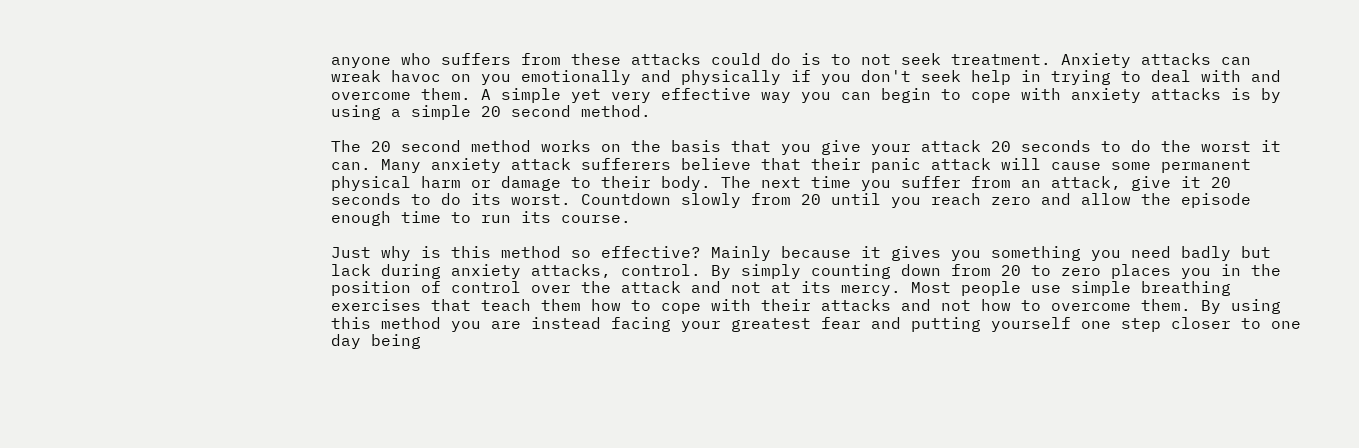anyone who suffers from these attacks could do is to not seek treatment. Anxiety attacks can wreak havoc on you emotionally and physically if you don't seek help in trying to deal with and overcome them. A simple yet very effective way you can begin to cope with anxiety attacks is by using a simple 20 second method.

The 20 second method works on the basis that you give your attack 20 seconds to do the worst it can. Many anxiety attack sufferers believe that their panic attack will cause some permanent physical harm or damage to their body. The next time you suffer from an attack, give it 20 seconds to do its worst. Countdown slowly from 20 until you reach zero and allow the episode enough time to run its course.

Just why is this method so effective? Mainly because it gives you something you need badly but lack during anxiety attacks, control. By simply counting down from 20 to zero places you in the position of control over the attack and not at its mercy. Most people use simple breathing exercises that teach them how to cope with their attacks and not how to overcome them. By using this method you are instead facing your greatest fear and putting yourself one step closer to one day being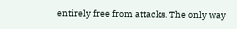entirely free from attacks. The only way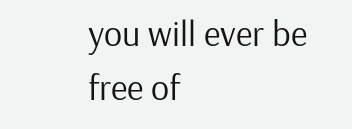you will ever be free of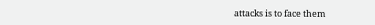attacks is to face them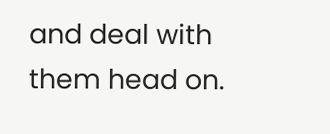and deal with them head on.